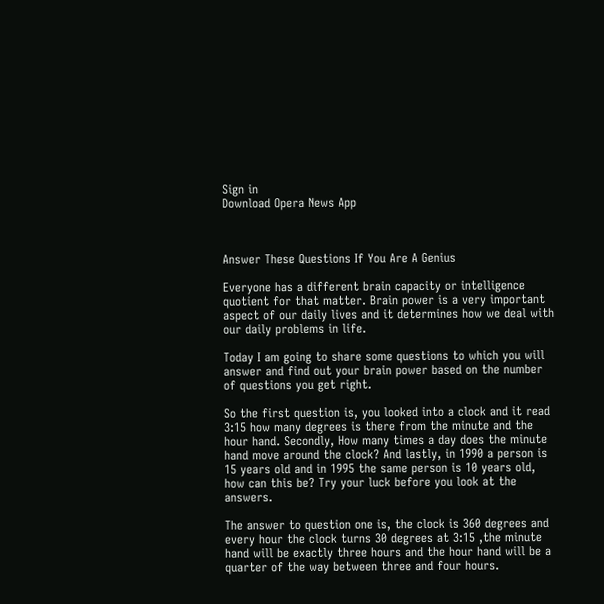Sign in
Download Opera News App



Answer These Questions If You Are A Genius

Everyone has a different brain capacity or intelligence quotient for that matter. Brain power is a very important aspect of our daily lives and it determines how we deal with our daily problems in life.

Today I am going to share some questions to which you will answer and find out your brain power based on the number of questions you get right.

So the first question is, you looked into a clock and it read 3:15 how many degrees is there from the minute and the hour hand. Secondly, How many times a day does the minute hand move around the clock? And lastly, in 1990 a person is 15 years old and in 1995 the same person is 10 years old, how can this be? Try your luck before you look at the answers.

The answer to question one is, the clock is 360 degrees and every hour the clock turns 30 degrees at 3:15 ,the minute hand will be exactly three hours and the hour hand will be a quarter of the way between three and four hours.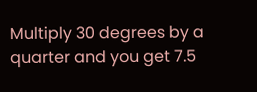Multiply 30 degrees by a quarter and you get 7.5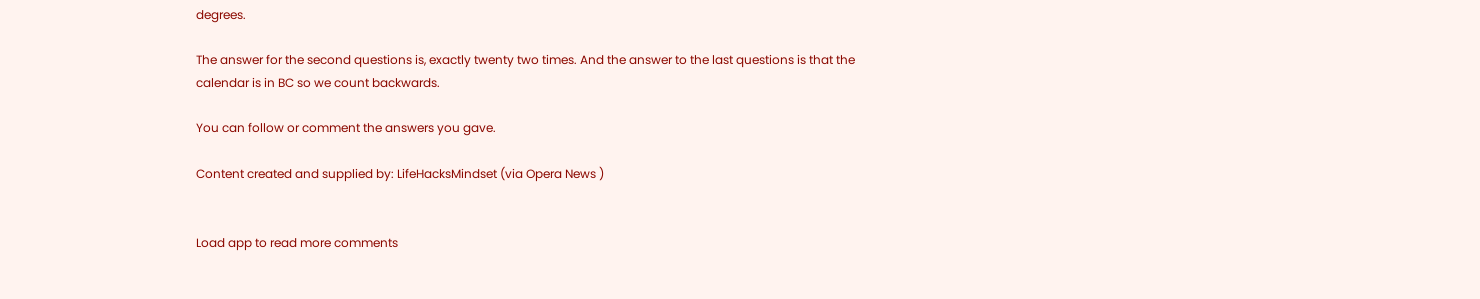degrees.

The answer for the second questions is, exactly twenty two times. And the answer to the last questions is that the calendar is in BC so we count backwards.

You can follow or comment the answers you gave.

Content created and supplied by: LifeHacksMindset (via Opera News )


Load app to read more comments